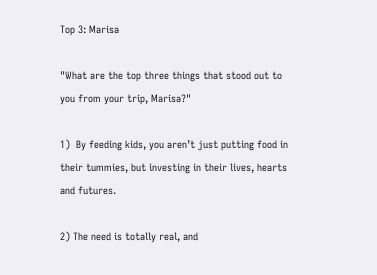Top 3: Marisa

"What are the top three things that stood out to you from your trip, Marisa?"

1)  By feeding kids, you aren’t just putting food in their tummies, but investing in their lives, hearts and futures.

2) The need is totally real, and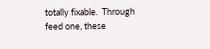totally fixable.  Through feed one, these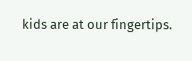kids are at our fingertips.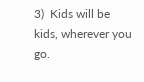3)  Kids will be kids, wherever you go.